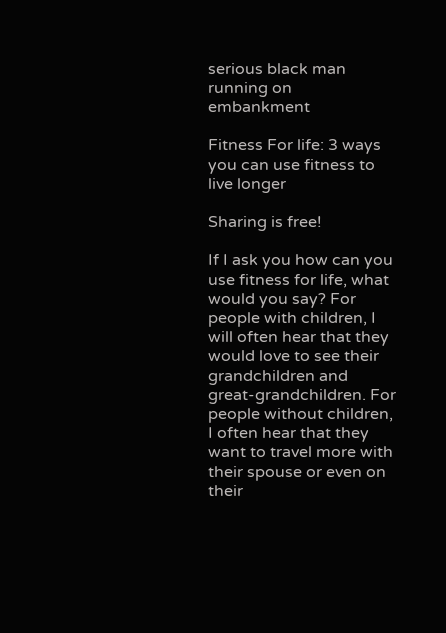serious black man running on embankment

Fitness For life: 3 ways you can use fitness to live longer

Sharing is free!

If I ask you how can you use fitness for life, what would you say? For people with children, I will often hear that they would love to see their grandchildren and great-grandchildren. For people without children, I often hear that they want to travel more with their spouse or even on their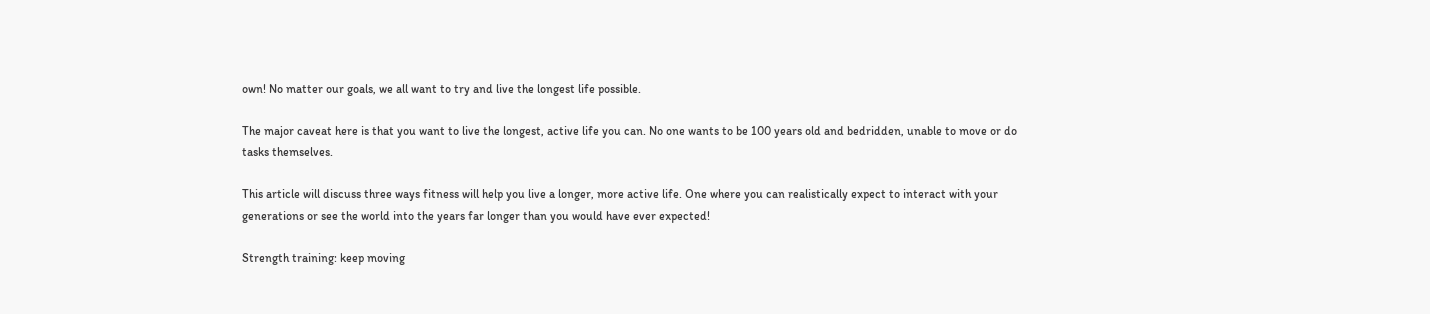own! No matter our goals, we all want to try and live the longest life possible.

The major caveat here is that you want to live the longest, active life you can. No one wants to be 100 years old and bedridden, unable to move or do tasks themselves.

This article will discuss three ways fitness will help you live a longer, more active life. One where you can realistically expect to interact with your generations or see the world into the years far longer than you would have ever expected!

Strength training: keep moving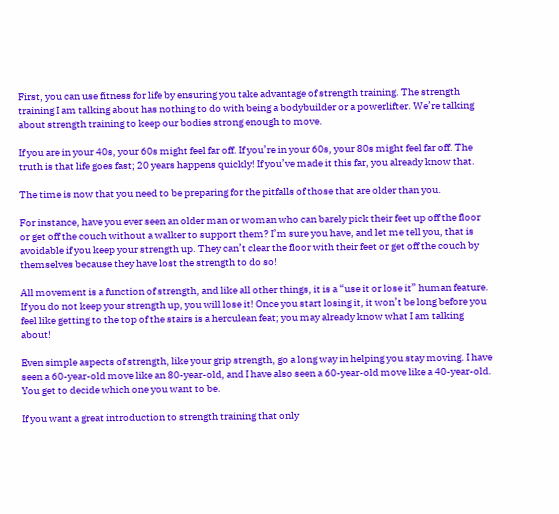First, you can use fitness for life by ensuring you take advantage of strength training. The strength training I am talking about has nothing to do with being a bodybuilder or a powerlifter. We’re talking about strength training to keep our bodies strong enough to move.

If you are in your 40s, your 60s might feel far off. If you’re in your 60s, your 80s might feel far off. The truth is that life goes fast; 20 years happens quickly! If you’ve made it this far, you already know that.

The time is now that you need to be preparing for the pitfalls of those that are older than you.

For instance, have you ever seen an older man or woman who can barely pick their feet up off the floor or get off the couch without a walker to support them? I’m sure you have, and let me tell you, that is avoidable if you keep your strength up. They can’t clear the floor with their feet or get off the couch by themselves because they have lost the strength to do so!

All movement is a function of strength, and like all other things, it is a “use it or lose it” human feature. If you do not keep your strength up, you will lose it! Once you start losing it, it won’t be long before you feel like getting to the top of the stairs is a herculean feat; you may already know what I am talking about!

Even simple aspects of strength, like your grip strength, go a long way in helping you stay moving. I have seen a 60-year-old move like an 80-year-old, and I have also seen a 60-year-old move like a 40-year-old. You get to decide which one you want to be.

If you want a great introduction to strength training that only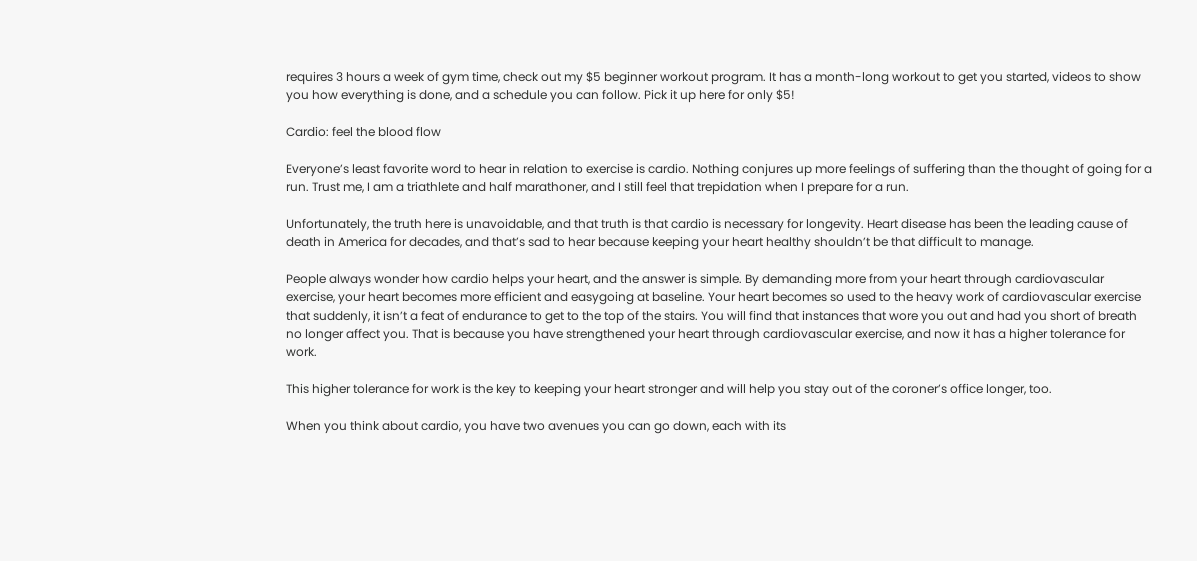requires 3 hours a week of gym time, check out my $5 beginner workout program. It has a month-long workout to get you started, videos to show you how everything is done, and a schedule you can follow. Pick it up here for only $5!

Cardio: feel the blood flow

Everyone’s least favorite word to hear in relation to exercise is cardio. Nothing conjures up more feelings of suffering than the thought of going for a run. Trust me, I am a triathlete and half marathoner, and I still feel that trepidation when I prepare for a run.

Unfortunately, the truth here is unavoidable, and that truth is that cardio is necessary for longevity. Heart disease has been the leading cause of death in America for decades, and that’s sad to hear because keeping your heart healthy shouldn’t be that difficult to manage.

People always wonder how cardio helps your heart, and the answer is simple. By demanding more from your heart through cardiovascular exercise, your heart becomes more efficient and easygoing at baseline. Your heart becomes so used to the heavy work of cardiovascular exercise that suddenly, it isn’t a feat of endurance to get to the top of the stairs. You will find that instances that wore you out and had you short of breath no longer affect you. That is because you have strengthened your heart through cardiovascular exercise, and now it has a higher tolerance for work.

This higher tolerance for work is the key to keeping your heart stronger and will help you stay out of the coroner’s office longer, too.

When you think about cardio, you have two avenues you can go down, each with its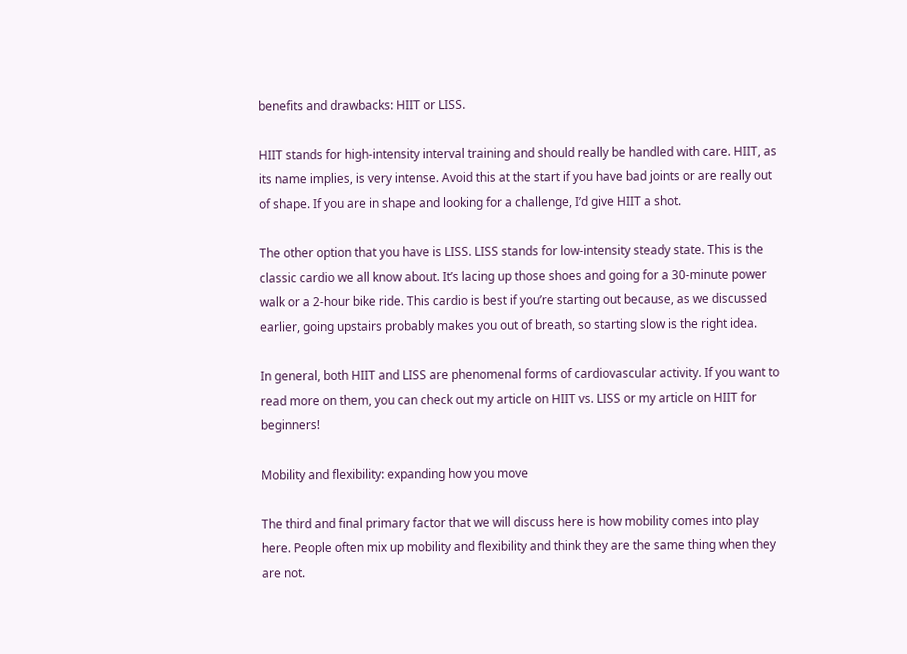benefits and drawbacks: HIIT or LISS.

HIIT stands for high-intensity interval training and should really be handled with care. HIIT, as its name implies, is very intense. Avoid this at the start if you have bad joints or are really out of shape. If you are in shape and looking for a challenge, I’d give HIIT a shot.

The other option that you have is LISS. LISS stands for low-intensity steady state. This is the classic cardio we all know about. It’s lacing up those shoes and going for a 30-minute power walk or a 2-hour bike ride. This cardio is best if you’re starting out because, as we discussed earlier, going upstairs probably makes you out of breath, so starting slow is the right idea.

In general, both HIIT and LISS are phenomenal forms of cardiovascular activity. If you want to read more on them, you can check out my article on HIIT vs. LISS or my article on HIIT for beginners!

Mobility and flexibility: expanding how you move

The third and final primary factor that we will discuss here is how mobility comes into play here. People often mix up mobility and flexibility and think they are the same thing when they are not.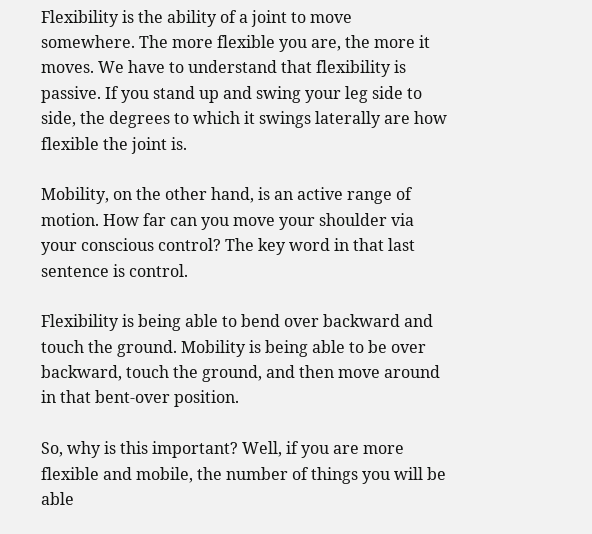Flexibility is the ability of a joint to move somewhere. The more flexible you are, the more it moves. We have to understand that flexibility is passive. If you stand up and swing your leg side to side, the degrees to which it swings laterally are how flexible the joint is.

Mobility, on the other hand, is an active range of motion. How far can you move your shoulder via your conscious control? The key word in that last sentence is control.

Flexibility is being able to bend over backward and touch the ground. Mobility is being able to be over backward, touch the ground, and then move around in that bent-over position.

So, why is this important? Well, if you are more flexible and mobile, the number of things you will be able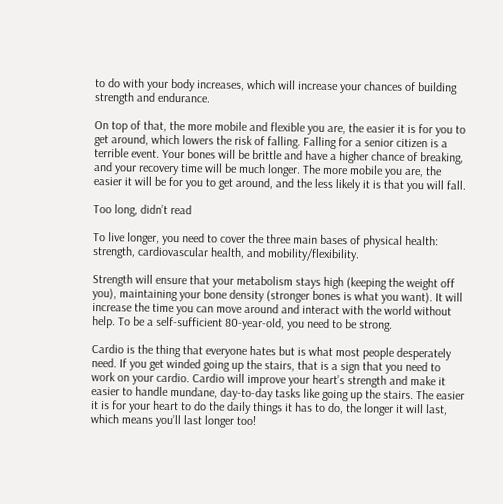to do with your body increases, which will increase your chances of building strength and endurance.

On top of that, the more mobile and flexible you are, the easier it is for you to get around, which lowers the risk of falling. Falling for a senior citizen is a terrible event. Your bones will be brittle and have a higher chance of breaking, and your recovery time will be much longer. The more mobile you are, the easier it will be for you to get around, and the less likely it is that you will fall.

Too long, didn’t read

To live longer, you need to cover the three main bases of physical health: strength, cardiovascular health, and mobility/flexibility.

Strength will ensure that your metabolism stays high (keeping the weight off you), maintaining your bone density (stronger bones is what you want). It will increase the time you can move around and interact with the world without help. To be a self-sufficient 80-year-old, you need to be strong.

Cardio is the thing that everyone hates but is what most people desperately need. If you get winded going up the stairs, that is a sign that you need to work on your cardio. Cardio will improve your heart’s strength and make it easier to handle mundane, day-to-day tasks like going up the stairs. The easier it is for your heart to do the daily things it has to do, the longer it will last, which means you’ll last longer too!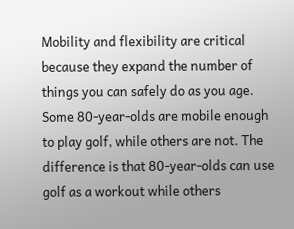Mobility and flexibility are critical because they expand the number of things you can safely do as you age. Some 80-year-olds are mobile enough to play golf, while others are not. The difference is that 80-year-olds can use golf as a workout while others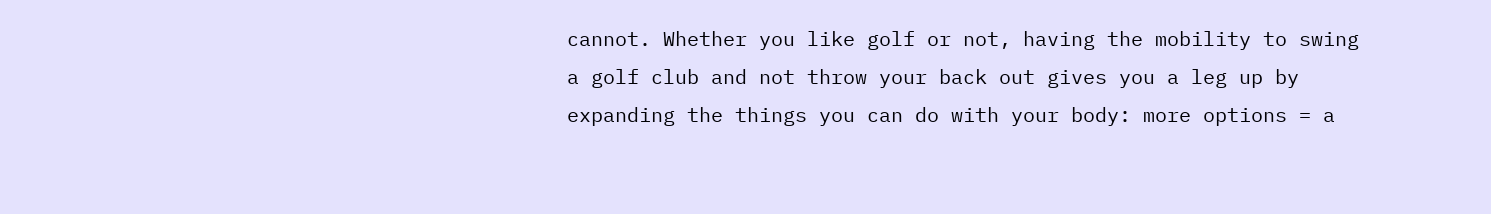cannot. Whether you like golf or not, having the mobility to swing a golf club and not throw your back out gives you a leg up by expanding the things you can do with your body: more options = a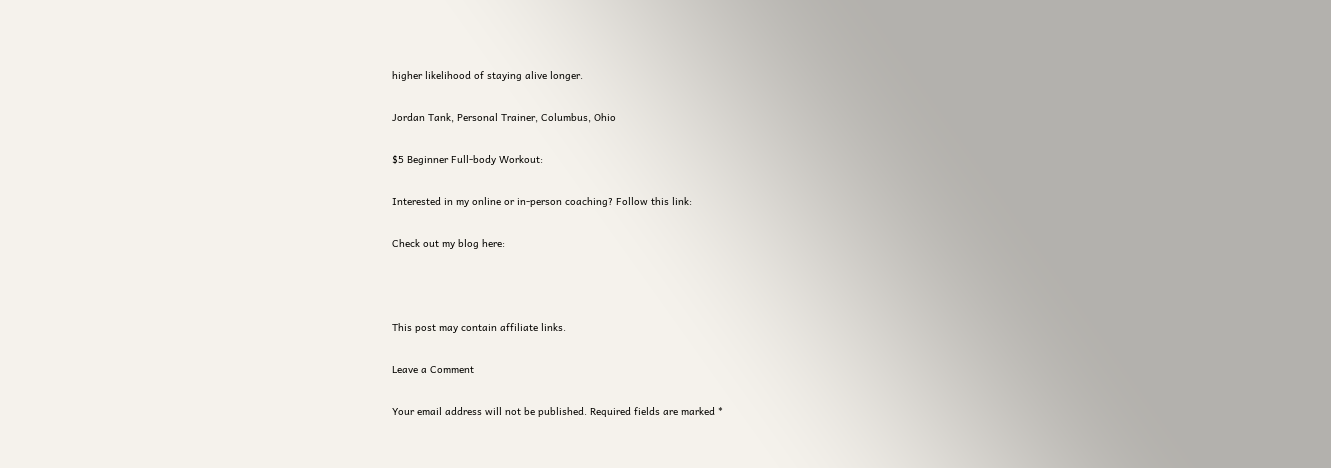higher likelihood of staying alive longer.

Jordan Tank, Personal Trainer, Columbus, Ohio

$5 Beginner Full-body Workout:

Interested in my online or in-person coaching? Follow this link:

Check out my blog here:



This post may contain affiliate links.

Leave a Comment

Your email address will not be published. Required fields are marked *